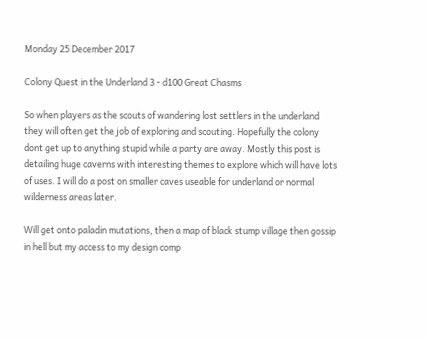Monday 25 December 2017

Colony Quest in the Underland 3 - d100 Great Chasms

So when players as the scouts of wandering lost settlers in the underland they will often get the job of exploring and scouting. Hopefully the colony dont get up to anything stupid while a party are away. Mostly this post is detailing huge caverns with interesting themes to explore which will have lots of uses. I will do a post on smaller caves useable for underland or normal wilderness areas later.

Will get onto paladin mutations, then a map of black stump village then gossip in hell but my access to my design comp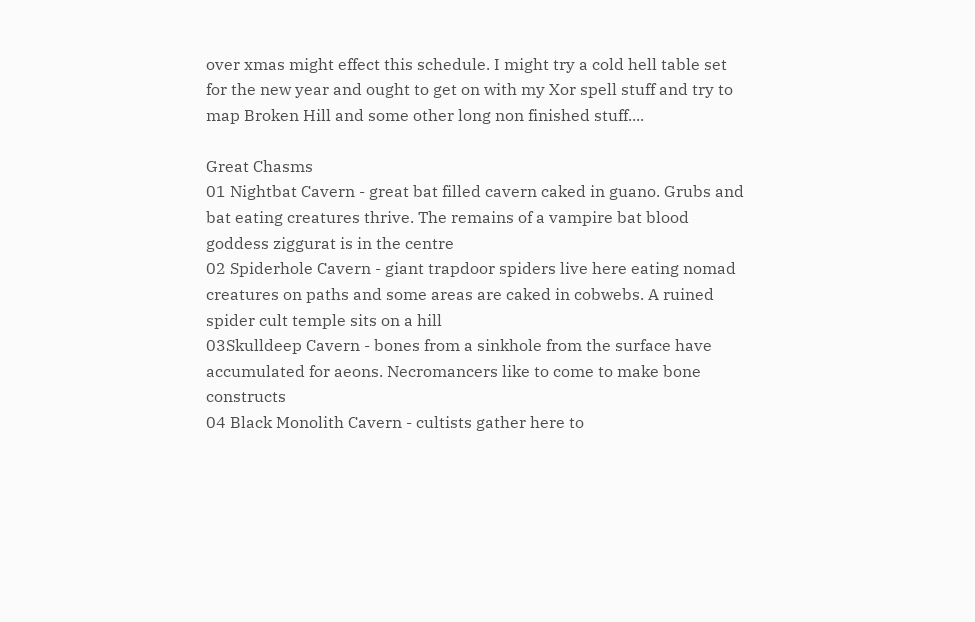over xmas might effect this schedule. I might try a cold hell table set for the new year and ought to get on with my Xor spell stuff and try to map Broken Hill and some other long non finished stuff....

Great Chasms
01 Nightbat Cavern - great bat filled cavern caked in guano. Grubs and bat eating creatures thrive. The remains of a vampire bat blood goddess ziggurat is in the centre
02 Spiderhole Cavern - giant trapdoor spiders live here eating nomad creatures on paths and some areas are caked in cobwebs. A ruined spider cult temple sits on a hill
03Skulldeep Cavern - bones from a sinkhole from the surface have accumulated for aeons. Necromancers like to come to make bone constructs
04 Black Monolith Cavern - cultists gather here to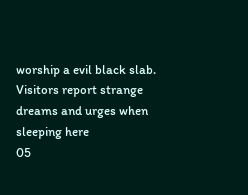worship a evil black slab. Visitors report strange dreams and urges when sleeping here
05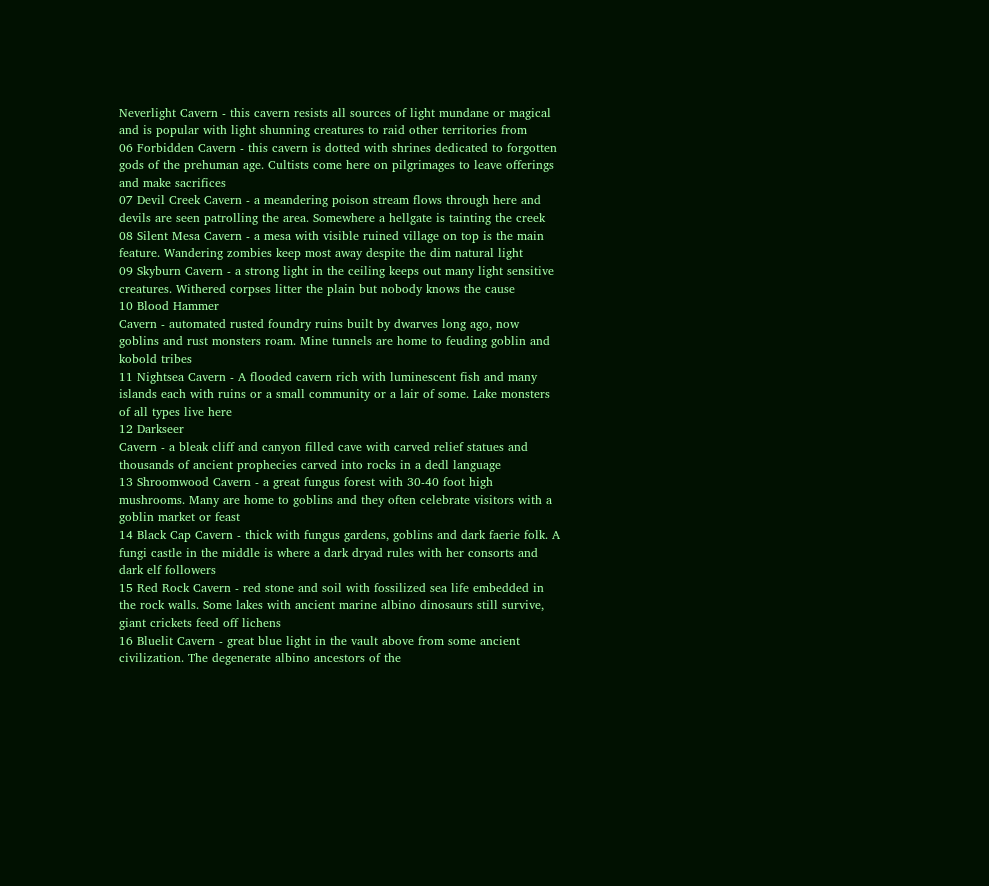Neverlight Cavern - this cavern resists all sources of light mundane or magical and is popular with light shunning creatures to raid other territories from
06 Forbidden Cavern - this cavern is dotted with shrines dedicated to forgotten gods of the prehuman age. Cultists come here on pilgrimages to leave offerings and make sacrifices
07 Devil Creek Cavern - a meandering poison stream flows through here and devils are seen patrolling the area. Somewhere a hellgate is tainting the creek
08 Silent Mesa Cavern - a mesa with visible ruined village on top is the main feature. Wandering zombies keep most away despite the dim natural light
09 Skyburn Cavern - a strong light in the ceiling keeps out many light sensitive  creatures. Withered corpses litter the plain but nobody knows the cause
10 Blood Hammer
Cavern - automated rusted foundry ruins built by dwarves long ago, now goblins and rust monsters roam. Mine tunnels are home to feuding goblin and kobold tribes
11 Nightsea Cavern - A flooded cavern rich with luminescent fish and many islands each with ruins or a small community or a lair of some. Lake monsters of all types live here
12 Darkseer
Cavern - a bleak cliff and canyon filled cave with carved relief statues and thousands of ancient prophecies carved into rocks in a dedl language
13 Shroomwood Cavern - a great fungus forest with 30-40 foot high mushrooms. Many are home to goblins and they often celebrate visitors with a goblin market or feast
14 Black Cap Cavern - thick with fungus gardens, goblins and dark faerie folk. A fungi castle in the middle is where a dark dryad rules with her consorts and dark elf followers
15 Red Rock Cavern - red stone and soil with fossilized sea life embedded in the rock walls. Some lakes with ancient marine albino dinosaurs still survive, giant crickets feed off lichens
16 Bluelit Cavern - great blue light in the vault above from some ancient civilization. The degenerate albino ancestors of the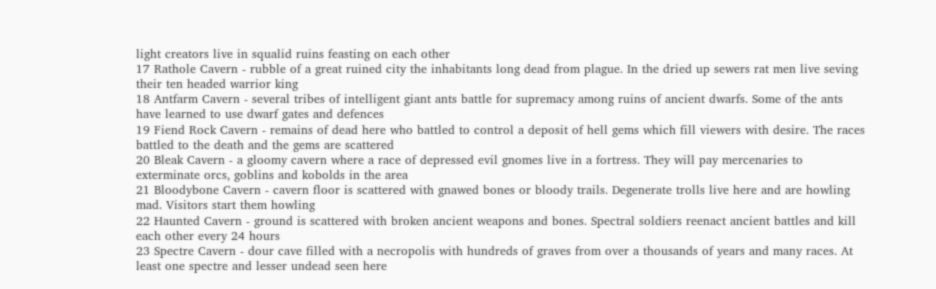light creators live in squalid ruins feasting on each other
17 Rathole Cavern - rubble of a great ruined city the inhabitants long dead from plague. In the dried up sewers rat men live seving their ten headed warrior king
18 Antfarm Cavern - several tribes of intelligent giant ants battle for supremacy among ruins of ancient dwarfs. Some of the ants have learned to use dwarf gates and defences
19 Fiend Rock Cavern - remains of dead here who battled to control a deposit of hell gems which fill viewers with desire. The races battled to the death and the gems are scattered
20 Bleak Cavern - a gloomy cavern where a race of depressed evil gnomes live in a fortress. They will pay mercenaries to exterminate orcs, goblins and kobolds in the area
21 Bloodybone Cavern - cavern floor is scattered with gnawed bones or bloody trails. Degenerate trolls live here and are howling mad. Visitors start them howling
22 Haunted Cavern - ground is scattered with broken ancient weapons and bones. Spectral soldiers reenact ancient battles and kill each other every 24 hours
23 Spectre Cavern - dour cave filled with a necropolis with hundreds of graves from over a thousands of years and many races. At least one spectre and lesser undead seen here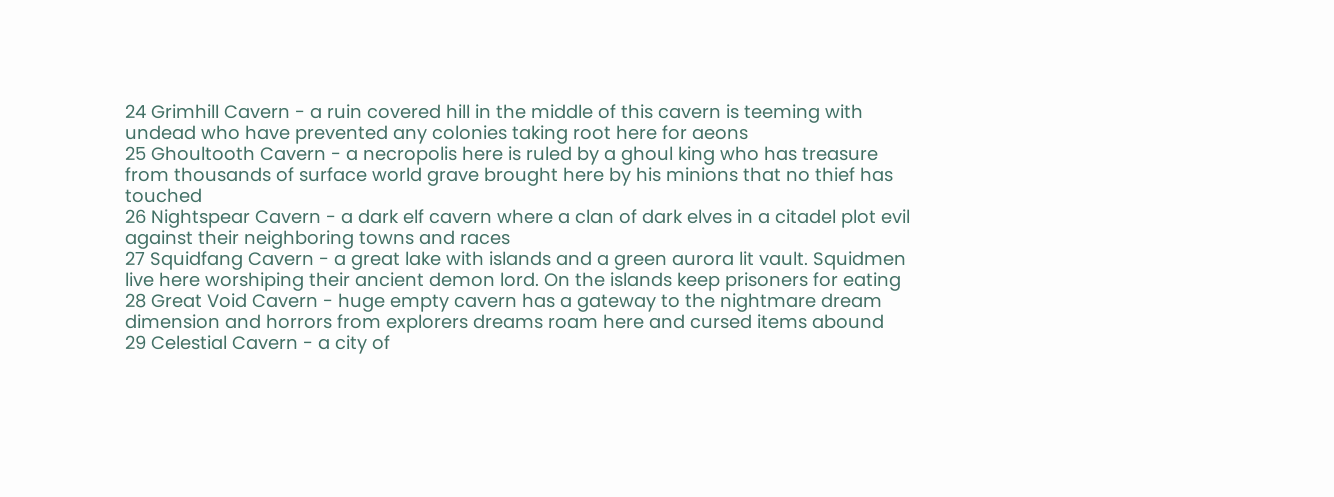24 Grimhill Cavern - a ruin covered hill in the middle of this cavern is teeming with undead who have prevented any colonies taking root here for aeons
25 Ghoultooth Cavern - a necropolis here is ruled by a ghoul king who has treasure from thousands of surface world grave brought here by his minions that no thief has touched
26 Nightspear Cavern - a dark elf cavern where a clan of dark elves in a citadel plot evil against their neighboring towns and races
27 Squidfang Cavern - a great lake with islands and a green aurora lit vault. Squidmen live here worshiping their ancient demon lord. On the islands keep prisoners for eating
28 Great Void Cavern - huge empty cavern has a gateway to the nightmare dream dimension and horrors from explorers dreams roam here and cursed items abound
29 Celestial Cavern - a city of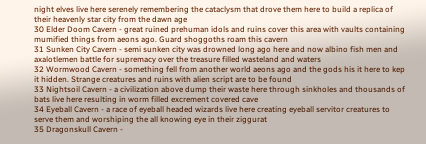night elves live here serenely remembering the cataclysm that drove them here to build a replica of their heavenly star city from the dawn age
30 Elder Doom Cavern - great ruined prehuman idols and ruins cover this area with vaults containing mumified things from aeons ago. Guard shoggoths roam this cavern
31 Sunken City Cavern - semi sunken city was drowned long ago here and now albino fish men and axalotlemen battle for supremacy over the treasure filled wasteland and waters
32 Wormwood Cavern - something fell from another world aeons ago and the gods his it here to kep it hidden. Strange creatures and ruins with alien script are to be found
33 Nightsoil Cavern - a civilization above dump their waste here through sinkholes and thousands of bats live here resulting in worm filled excrement covered cave
34 Eyeball Cavern - a race of eyeball headed wizards live here creating eyeball servitor creatures to serve them and worshiping the all knowing eye in their ziggurat
35 Dragonskull Cavern -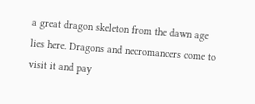a great dragon skeleton from the dawn age lies here. Dragons and necromancers come to visit it and pay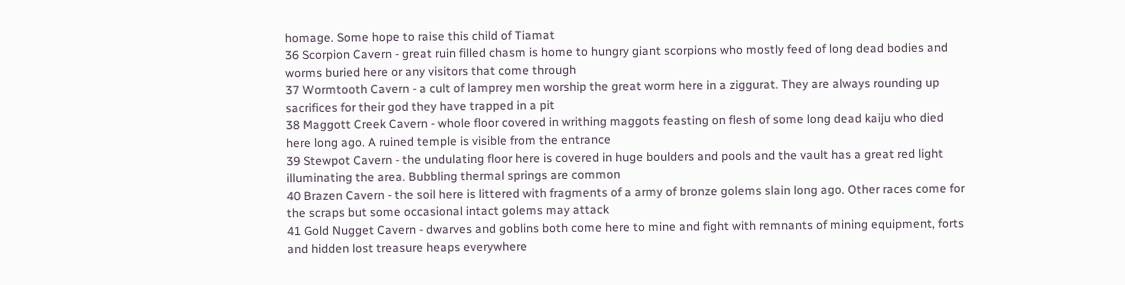homage. Some hope to raise this child of Tiamat
36 Scorpion Cavern - great ruin filled chasm is home to hungry giant scorpions who mostly feed of long dead bodies and worms buried here or any visitors that come through
37 Wormtooth Cavern - a cult of lamprey men worship the great worm here in a ziggurat. They are always rounding up sacrifices for their god they have trapped in a pit
38 Maggott Creek Cavern - whole floor covered in writhing maggots feasting on flesh of some long dead kaiju who died here long ago. A ruined temple is visible from the entrance
39 Stewpot Cavern - the undulating floor here is covered in huge boulders and pools and the vault has a great red light illuminating the area. Bubbling thermal springs are common
40 Brazen Cavern - the soil here is littered with fragments of a army of bronze golems slain long ago. Other races come for the scraps but some occasional intact golems may attack
41 Gold Nugget Cavern - dwarves and goblins both come here to mine and fight with remnants of mining equipment, forts and hidden lost treasure heaps everywhere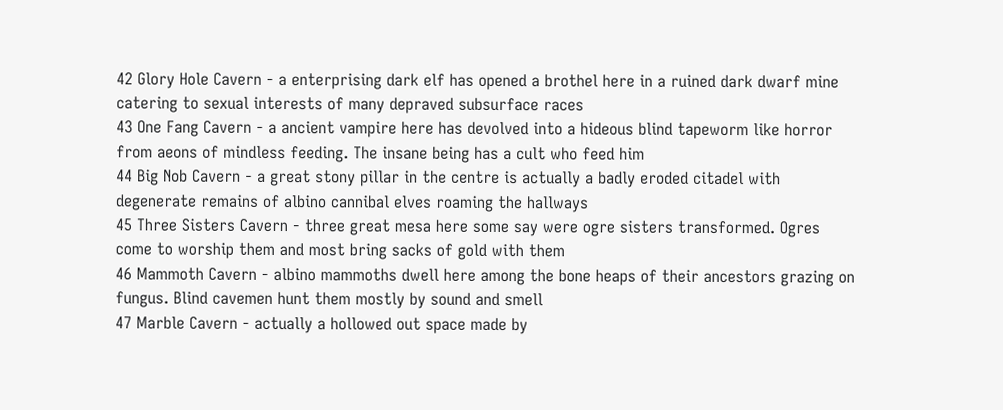42 Glory Hole Cavern - a enterprising dark elf has opened a brothel here in a ruined dark dwarf mine catering to sexual interests of many depraved subsurface races
43 One Fang Cavern - a ancient vampire here has devolved into a hideous blind tapeworm like horror from aeons of mindless feeding. The insane being has a cult who feed him
44 Big Nob Cavern - a great stony pillar in the centre is actually a badly eroded citadel with degenerate remains of albino cannibal elves roaming the hallways
45 Three Sisters Cavern - three great mesa here some say were ogre sisters transformed. Ogres come to worship them and most bring sacks of gold with them
46 Mammoth Cavern - albino mammoths dwell here among the bone heaps of their ancestors grazing on fungus. Blind cavemen hunt them mostly by sound and smell
47 Marble Cavern - actually a hollowed out space made by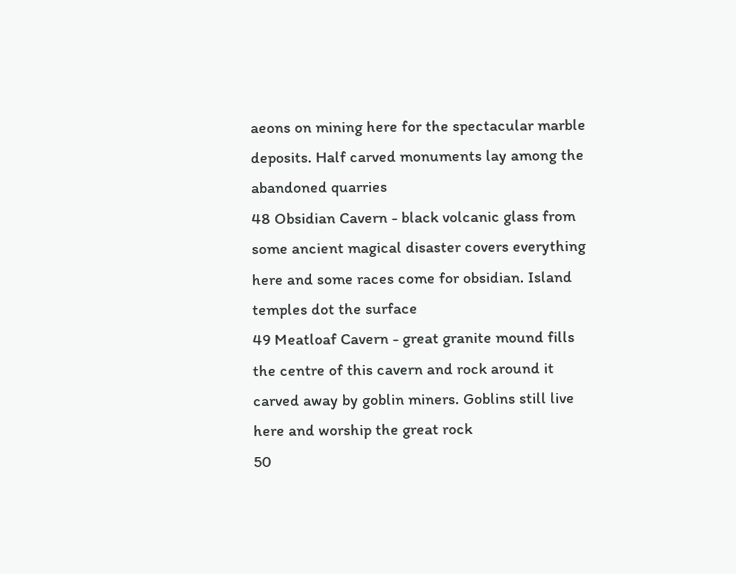aeons on mining here for the spectacular marble deposits. Half carved monuments lay among the abandoned quarries
48 Obsidian Cavern - black volcanic glass from some ancient magical disaster covers everything here and some races come for obsidian. Island temples dot the surface
49 Meatloaf Cavern - great granite mound fills the centre of this cavern and rock around it carved away by goblin miners. Goblins still live here and worship the great rock
50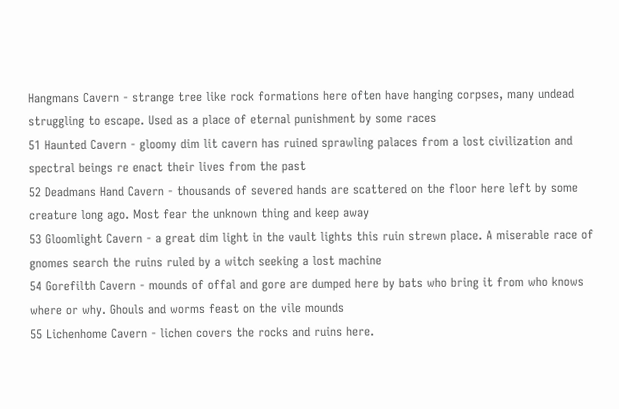Hangmans Cavern - strange tree like rock formations here often have hanging corpses, many undead struggling to escape. Used as a place of eternal punishment by some races
51 Haunted Cavern - gloomy dim lit cavern has ruined sprawling palaces from a lost civilization and spectral beings re enact their lives from the past
52 Deadmans Hand Cavern - thousands of severed hands are scattered on the floor here left by some creature long ago. Most fear the unknown thing and keep away
53 Gloomlight Cavern - a great dim light in the vault lights this ruin strewn place. A miserable race of gnomes search the ruins ruled by a witch seeking a lost machine
54 Gorefilth Cavern - mounds of offal and gore are dumped here by bats who bring it from who knows where or why. Ghouls and worms feast on the vile mounds
55 Lichenhome Cavern - lichen covers the rocks and ruins here.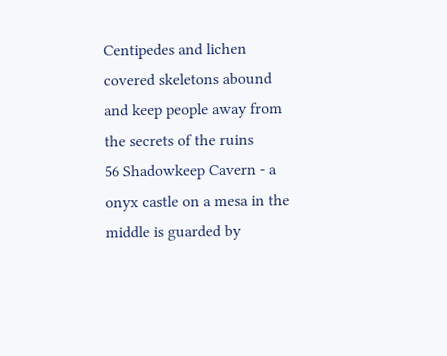Centipedes and lichen covered skeletons abound and keep people away from the secrets of the ruins
56 Shadowkeep Cavern - a onyx castle on a mesa in the middle is guarded by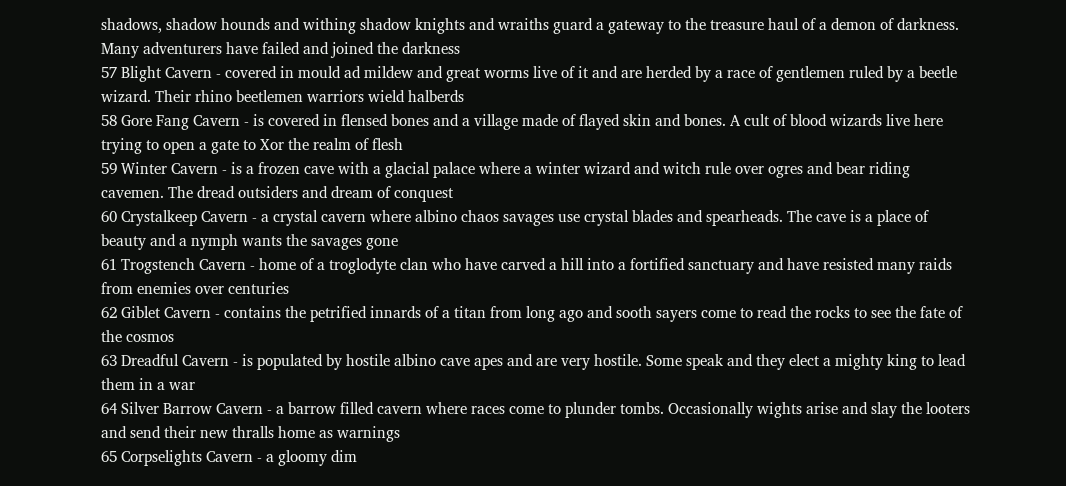shadows, shadow hounds and withing shadow knights and wraiths guard a gateway to the treasure haul of a demon of darkness. Many adventurers have failed and joined the darkness
57 Blight Cavern - covered in mould ad mildew and great worms live of it and are herded by a race of gentlemen ruled by a beetle wizard. Their rhino beetlemen warriors wield halberds
58 Gore Fang Cavern - is covered in flensed bones and a village made of flayed skin and bones. A cult of blood wizards live here trying to open a gate to Xor the realm of flesh
59 Winter Cavern - is a frozen cave with a glacial palace where a winter wizard and witch rule over ogres and bear riding cavemen. The dread outsiders and dream of conquest
60 Crystalkeep Cavern - a crystal cavern where albino chaos savages use crystal blades and spearheads. The cave is a place of beauty and a nymph wants the savages gone
61 Trogstench Cavern - home of a troglodyte clan who have carved a hill into a fortified sanctuary and have resisted many raids from enemies over centuries
62 Giblet Cavern - contains the petrified innards of a titan from long ago and sooth sayers come to read the rocks to see the fate of the cosmos
63 Dreadful Cavern - is populated by hostile albino cave apes and are very hostile. Some speak and they elect a mighty king to lead them in a war
64 Silver Barrow Cavern - a barrow filled cavern where races come to plunder tombs. Occasionally wights arise and slay the looters and send their new thralls home as warnings
65 Corpselights Cavern - a gloomy dim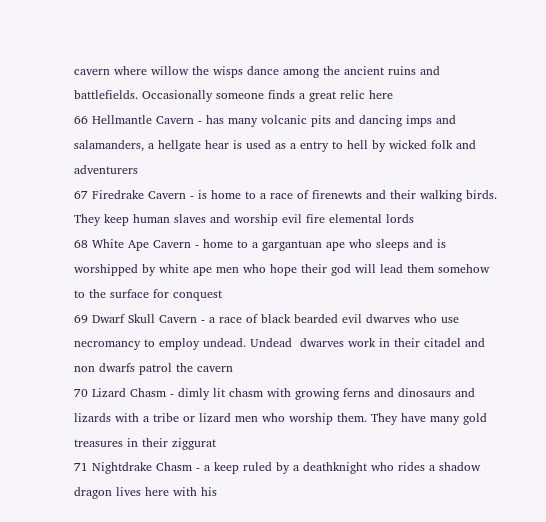cavern where willow the wisps dance among the ancient ruins and battlefields. Occasionally someone finds a great relic here
66 Hellmantle Cavern - has many volcanic pits and dancing imps and salamanders, a hellgate hear is used as a entry to hell by wicked folk and adventurers
67 Firedrake Cavern - is home to a race of firenewts and their walking birds. They keep human slaves and worship evil fire elemental lords
68 White Ape Cavern - home to a gargantuan ape who sleeps and is worshipped by white ape men who hope their god will lead them somehow to the surface for conquest
69 Dwarf Skull Cavern - a race of black bearded evil dwarves who use necromancy to employ undead. Undead  dwarves work in their citadel and non dwarfs patrol the cavern
70 Lizard Chasm - dimly lit chasm with growing ferns and dinosaurs and lizards with a tribe or lizard men who worship them. They have many gold treasures in their ziggurat
71 Nightdrake Chasm - a keep ruled by a deathknight who rides a shadow dragon lives here with his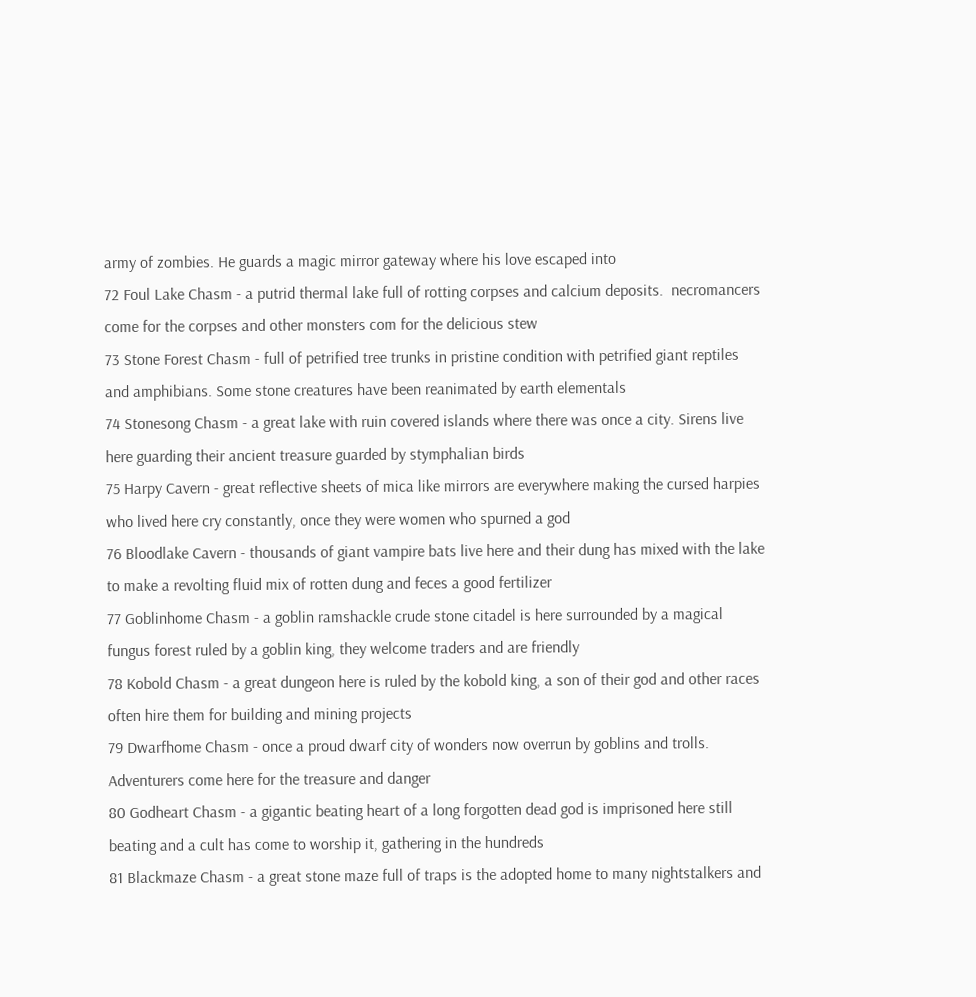army of zombies. He guards a magic mirror gateway where his love escaped into
72 Foul Lake Chasm - a putrid thermal lake full of rotting corpses and calcium deposits.  necromancers come for the corpses and other monsters com for the delicious stew
73 Stone Forest Chasm - full of petrified tree trunks in pristine condition with petrified giant reptiles and amphibians. Some stone creatures have been reanimated by earth elementals
74 Stonesong Chasm - a great lake with ruin covered islands where there was once a city. Sirens live here guarding their ancient treasure guarded by stymphalian birds
75 Harpy Cavern - great reflective sheets of mica like mirrors are everywhere making the cursed harpies who lived here cry constantly, once they were women who spurned a god
76 Bloodlake Cavern - thousands of giant vampire bats live here and their dung has mixed with the lake to make a revolting fluid mix of rotten dung and feces a good fertilizer
77 Goblinhome Chasm - a goblin ramshackle crude stone citadel is here surrounded by a magical fungus forest ruled by a goblin king, they welcome traders and are friendly
78 Kobold Chasm - a great dungeon here is ruled by the kobold king, a son of their god and other races often hire them for building and mining projects
79 Dwarfhome Chasm - once a proud dwarf city of wonders now overrun by goblins and trolls. Adventurers come here for the treasure and danger
80 Godheart Chasm - a gigantic beating heart of a long forgotten dead god is imprisoned here still beating and a cult has come to worship it, gathering in the hundreds
81 Blackmaze Chasm - a great stone maze full of traps is the adopted home to many nightstalkers and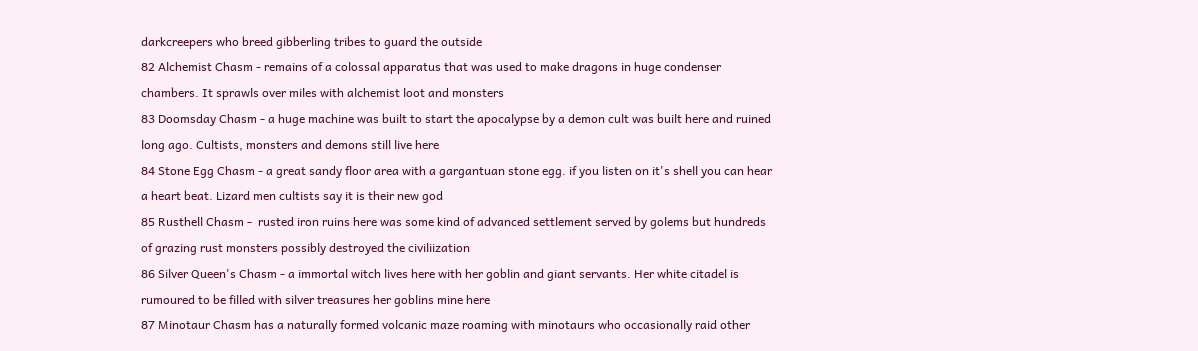darkcreepers who breed gibberling tribes to guard the outside
82 Alchemist Chasm - remains of a colossal apparatus that was used to make dragons in huge condenser chambers. It sprawls over miles with alchemist loot and monsters
83 Doomsday Chasm - a huge machine was built to start the apocalypse by a demon cult was built here and ruined long ago. Cultists, monsters and demons still live here
84 Stone Egg Chasm - a great sandy floor area with a gargantuan stone egg. if you listen on it's shell you can hear a heart beat. Lizard men cultists say it is their new god
85 Rusthell Chasm -  rusted iron ruins here was some kind of advanced settlement served by golems but hundreds of grazing rust monsters possibly destroyed the civiliization
86 Silver Queen's Chasm - a immortal witch lives here with her goblin and giant servants. Her white citadel is rumoured to be filled with silver treasures her goblins mine here
87 Minotaur Chasm has a naturally formed volcanic maze roaming with minotaurs who occasionally raid other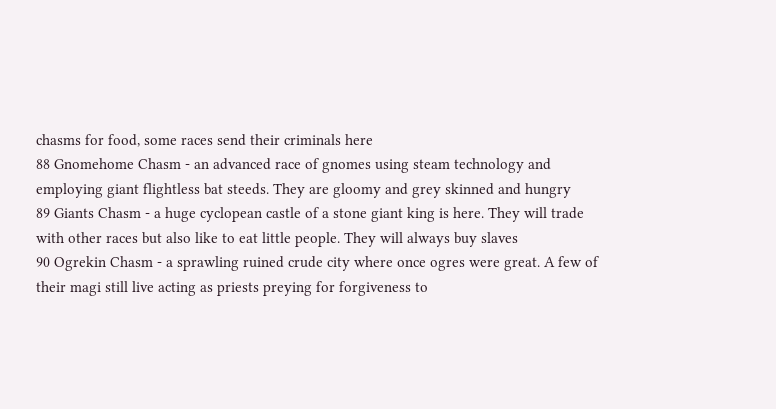chasms for food, some races send their criminals here
88 Gnomehome Chasm - an advanced race of gnomes using steam technology and employing giant flightless bat steeds. They are gloomy and grey skinned and hungry
89 Giants Chasm - a huge cyclopean castle of a stone giant king is here. They will trade with other races but also like to eat little people. They will always buy slaves
90 Ogrekin Chasm - a sprawling ruined crude city where once ogres were great. A few of their magi still live acting as priests preying for forgiveness to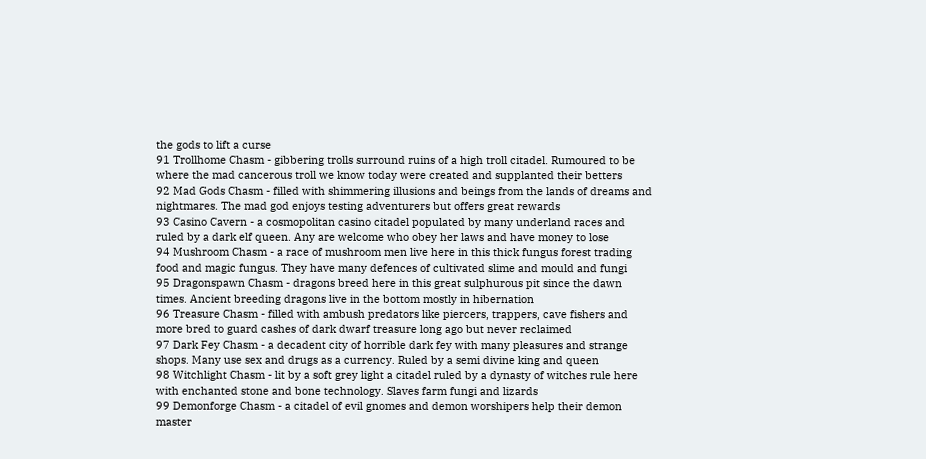the gods to lift a curse
91 Trollhome Chasm - gibbering trolls surround ruins of a high troll citadel. Rumoured to be where the mad cancerous troll we know today were created and supplanted their betters
92 Mad Gods Chasm - filled with shimmering illusions and beings from the lands of dreams and nightmares. The mad god enjoys testing adventurers but offers great rewards
93 Casino Cavern - a cosmopolitan casino citadel populated by many underland races and ruled by a dark elf queen. Any are welcome who obey her laws and have money to lose
94 Mushroom Chasm - a race of mushroom men live here in this thick fungus forest trading food and magic fungus. They have many defences of cultivated slime and mould and fungi
95 Dragonspawn Chasm - dragons breed here in this great sulphurous pit since the dawn times. Ancient breeding dragons live in the bottom mostly in hibernation
96 Treasure Chasm - filled with ambush predators like piercers, trappers, cave fishers and more bred to guard cashes of dark dwarf treasure long ago but never reclaimed
97 Dark Fey Chasm - a decadent city of horrible dark fey with many pleasures and strange shops. Many use sex and drugs as a currency. Ruled by a semi divine king and queen
98 Witchlight Chasm - lit by a soft grey light a citadel ruled by a dynasty of witches rule here with enchanted stone and bone technology. Slaves farm fungi and lizards
99 Demonforge Chasm - a citadel of evil gnomes and demon worshipers help their demon master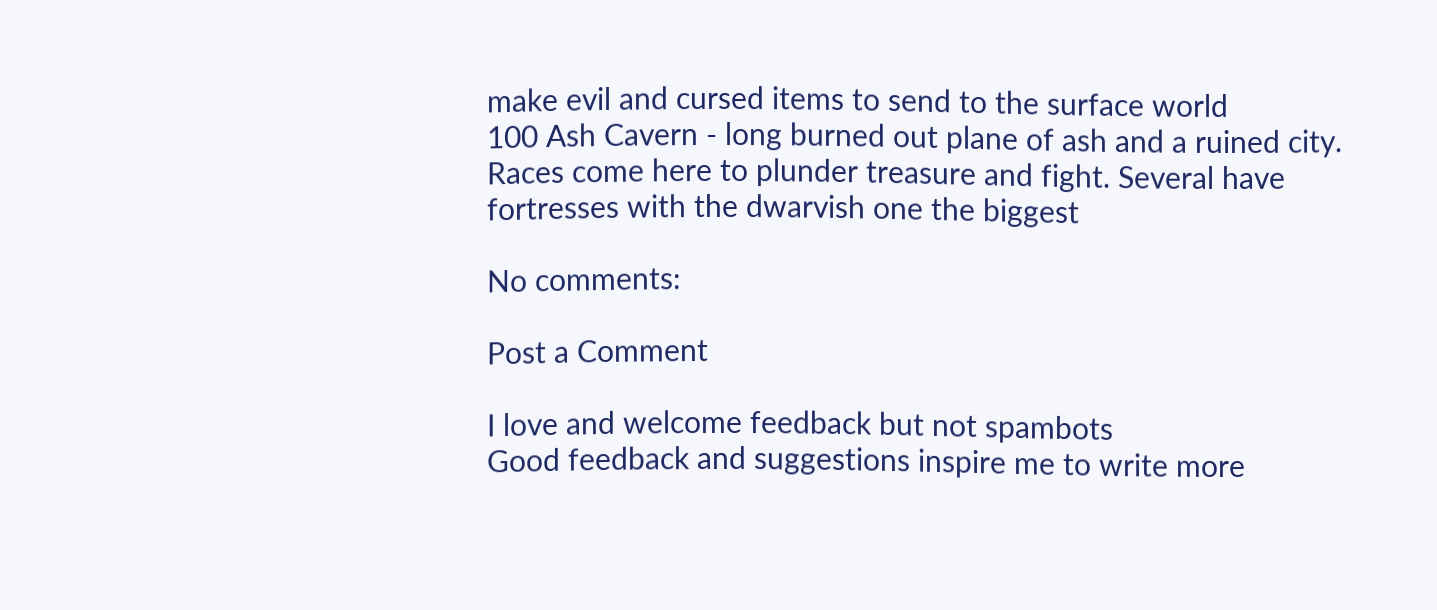make evil and cursed items to send to the surface world
100 Ash Cavern - long burned out plane of ash and a ruined city. Races come here to plunder treasure and fight. Several have fortresses with the dwarvish one the biggest

No comments:

Post a Comment

I love and welcome feedback but not spambots
Good feedback and suggestions inspire me to write more